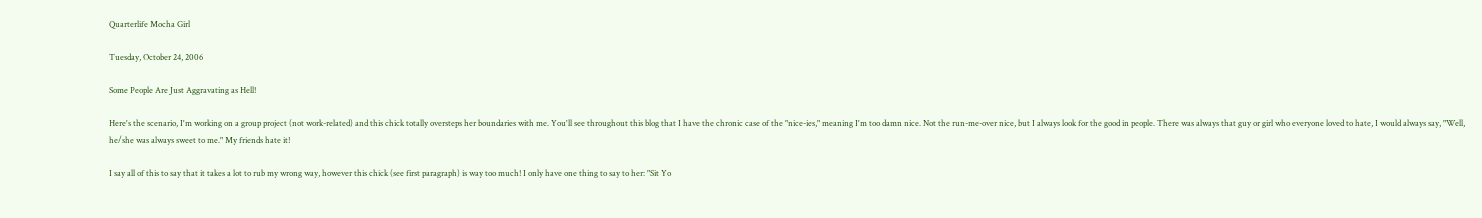Quarterlife Mocha Girl

Tuesday, October 24, 2006

Some People Are Just Aggravating as Hell!

Here's the scenario, I'm working on a group project (not work-related) and this chick totally oversteps her boundaries with me. You'll see throughout this blog that I have the chronic case of the "nice-ies," meaning I'm too damn nice. Not the run-me-over nice, but I always look for the good in people. There was always that guy or girl who everyone loved to hate, I would always say, "Well, he/she was always sweet to me." My friends hate it!

I say all of this to say that it takes a lot to rub my wrong way, however this chick (see first paragraph) is way too much! I only have one thing to say to her: "Sit Yo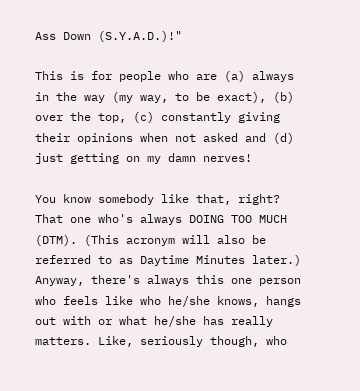Ass Down (S.Y.A.D.)!"

This is for people who are (a) always in the way (my way, to be exact), (b) over the top, (c) constantly giving their opinions when not asked and (d) just getting on my damn nerves!

You know somebody like that, right? That one who's always DOING TOO MUCH (DTM). (This acronym will also be referred to as Daytime Minutes later.) Anyway, there's always this one person who feels like who he/she knows, hangs out with or what he/she has really matters. Like, seriously though, who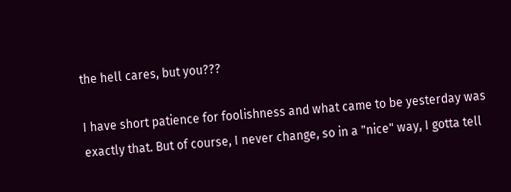the hell cares, but you???

I have short patience for foolishness and what came to be yesterday was exactly that. But of course, I never change, so in a "nice" way, I gotta tell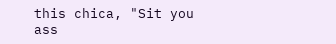this chica, "Sit you ass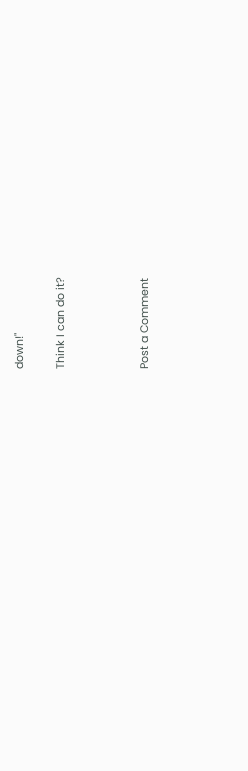down!"

Think I can do it?



Post a Comment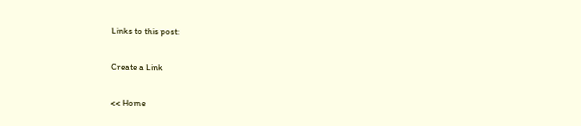Links to this post:

Create a Link

<< Home